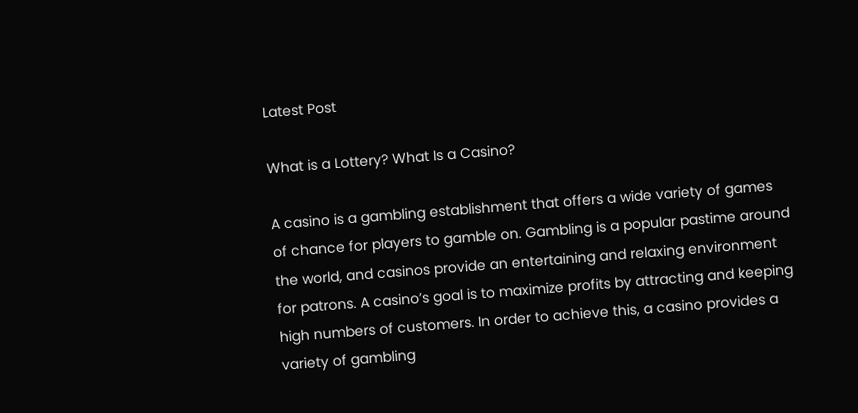Latest Post

What is a Lottery? What Is a Casino?

A casino is a gambling establishment that offers a wide variety of games of chance for players to gamble on. Gambling is a popular pastime around the world, and casinos provide an entertaining and relaxing environment for patrons. A casino’s goal is to maximize profits by attracting and keeping high numbers of customers. In order to achieve this, a casino provides a variety of gambling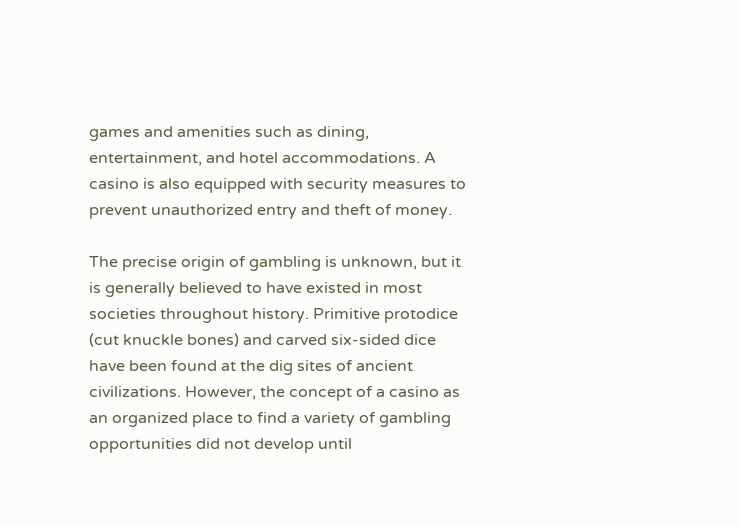games and amenities such as dining, entertainment, and hotel accommodations. A casino is also equipped with security measures to prevent unauthorized entry and theft of money.

The precise origin of gambling is unknown, but it is generally believed to have existed in most societies throughout history. Primitive protodice (cut knuckle bones) and carved six-sided dice have been found at the dig sites of ancient civilizations. However, the concept of a casino as an organized place to find a variety of gambling opportunities did not develop until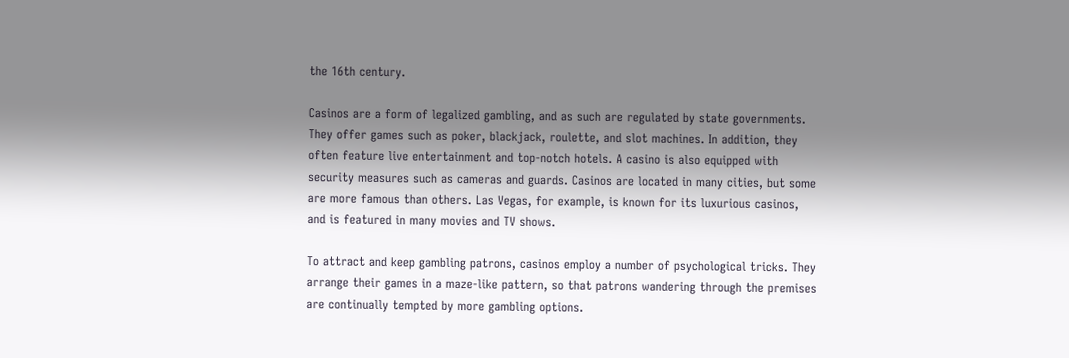the 16th century.

Casinos are a form of legalized gambling, and as such are regulated by state governments. They offer games such as poker, blackjack, roulette, and slot machines. In addition, they often feature live entertainment and top-notch hotels. A casino is also equipped with security measures such as cameras and guards. Casinos are located in many cities, but some are more famous than others. Las Vegas, for example, is known for its luxurious casinos, and is featured in many movies and TV shows.

To attract and keep gambling patrons, casinos employ a number of psychological tricks. They arrange their games in a maze-like pattern, so that patrons wandering through the premises are continually tempted by more gambling options.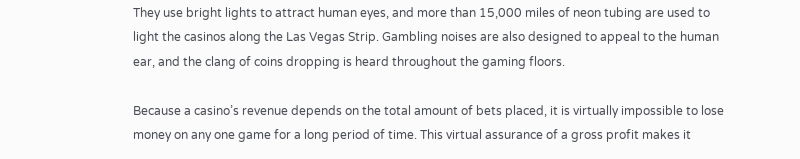They use bright lights to attract human eyes, and more than 15,000 miles of neon tubing are used to light the casinos along the Las Vegas Strip. Gambling noises are also designed to appeal to the human ear, and the clang of coins dropping is heard throughout the gaming floors.

Because a casino’s revenue depends on the total amount of bets placed, it is virtually impossible to lose money on any one game for a long period of time. This virtual assurance of a gross profit makes it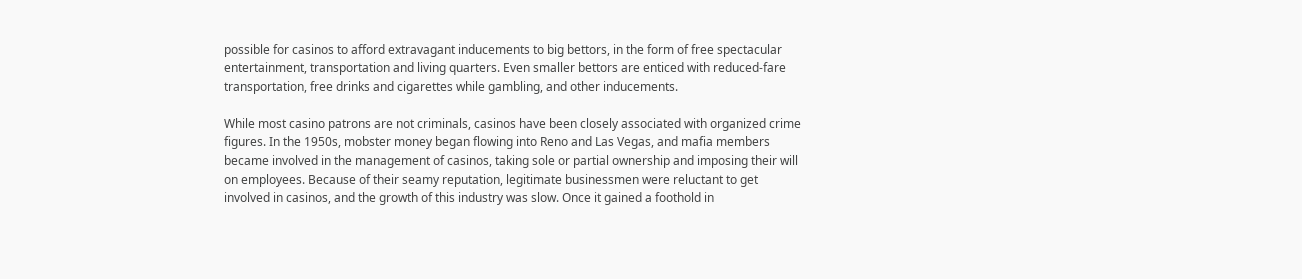possible for casinos to afford extravagant inducements to big bettors, in the form of free spectacular entertainment, transportation and living quarters. Even smaller bettors are enticed with reduced-fare transportation, free drinks and cigarettes while gambling, and other inducements.

While most casino patrons are not criminals, casinos have been closely associated with organized crime figures. In the 1950s, mobster money began flowing into Reno and Las Vegas, and mafia members became involved in the management of casinos, taking sole or partial ownership and imposing their will on employees. Because of their seamy reputation, legitimate businessmen were reluctant to get involved in casinos, and the growth of this industry was slow. Once it gained a foothold in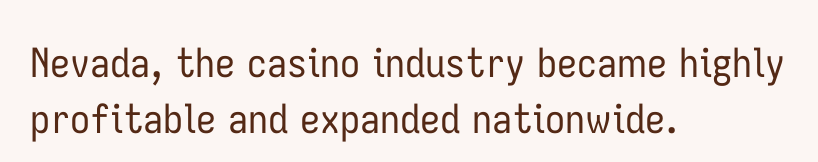Nevada, the casino industry became highly profitable and expanded nationwide.